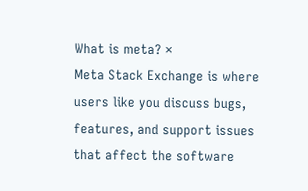What is meta? ×
Meta Stack Exchange is where users like you discuss bugs, features, and support issues that affect the software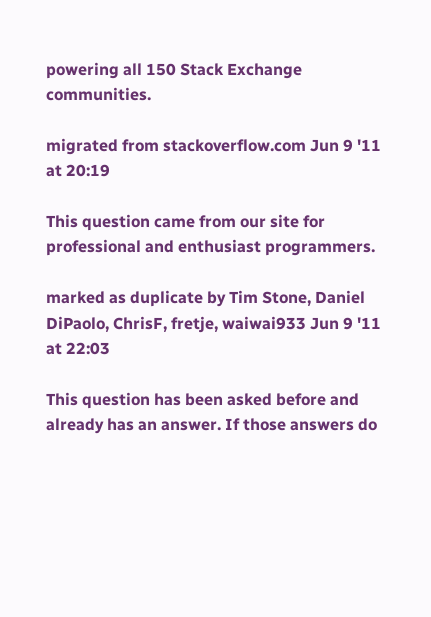powering all 150 Stack Exchange communities.

migrated from stackoverflow.com Jun 9 '11 at 20:19

This question came from our site for professional and enthusiast programmers.

marked as duplicate by Tim Stone, Daniel DiPaolo, ChrisF, fretje, waiwai933 Jun 9 '11 at 22:03

This question has been asked before and already has an answer. If those answers do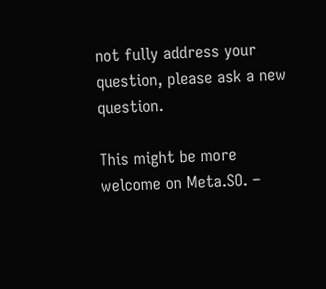not fully address your question, please ask a new question.

This might be more welcome on Meta.SO. –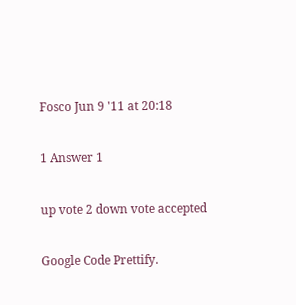Fosco Jun 9 '11 at 20:18

1 Answer 1

up vote 2 down vote accepted

Google Code Prettify.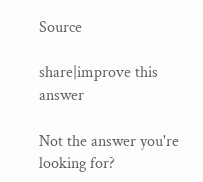Source

share|improve this answer

Not the answer you're looking for?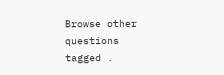Browse other questions tagged .